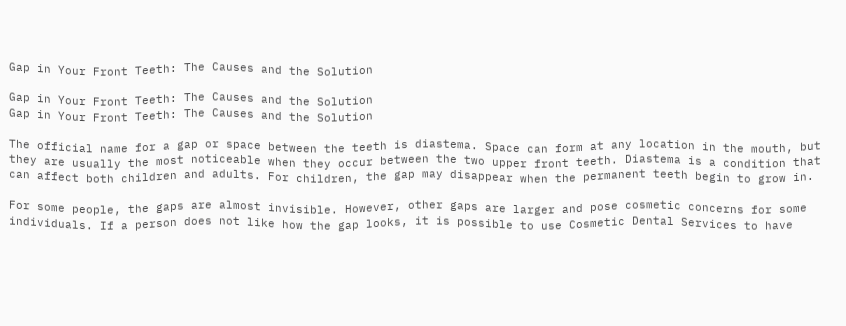Gap in Your Front Teeth: The Causes and the Solution

Gap in Your Front Teeth: The Causes and the Solution
Gap in Your Front Teeth: The Causes and the Solution

The official name for a gap or space between the teeth is diastema. Space can form at any location in the mouth, but they are usually the most noticeable when they occur between the two upper front teeth. Diastema is a condition that can affect both children and adults. For children, the gap may disappear when the permanent teeth begin to grow in.

For some people, the gaps are almost invisible. However, other gaps are larger and pose cosmetic concerns for some individuals. If a person does not like how the gap looks, it is possible to use Cosmetic Dental Services to have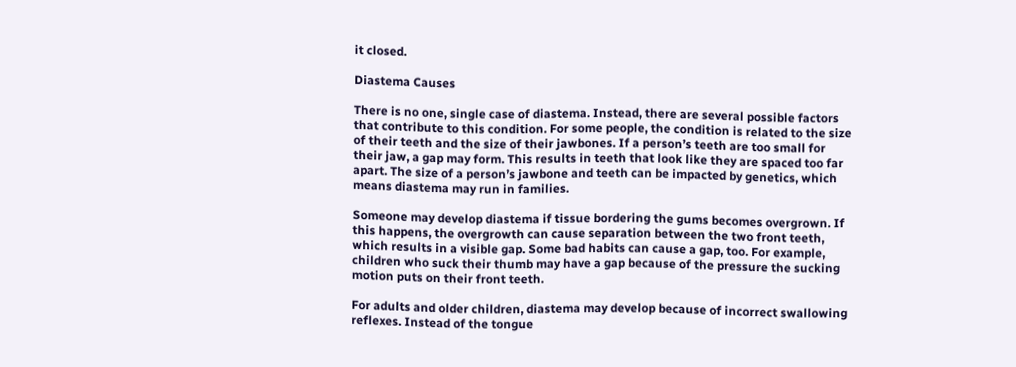it closed.

Diastema Causes

There is no one, single case of diastema. Instead, there are several possible factors that contribute to this condition. For some people, the condition is related to the size of their teeth and the size of their jawbones. If a person’s teeth are too small for their jaw, a gap may form. This results in teeth that look like they are spaced too far apart. The size of a person’s jawbone and teeth can be impacted by genetics, which means diastema may run in families.

Someone may develop diastema if tissue bordering the gums becomes overgrown. If this happens, the overgrowth can cause separation between the two front teeth, which results in a visible gap. Some bad habits can cause a gap, too. For example, children who suck their thumb may have a gap because of the pressure the sucking motion puts on their front teeth.

For adults and older children, diastema may develop because of incorrect swallowing reflexes. Instead of the tongue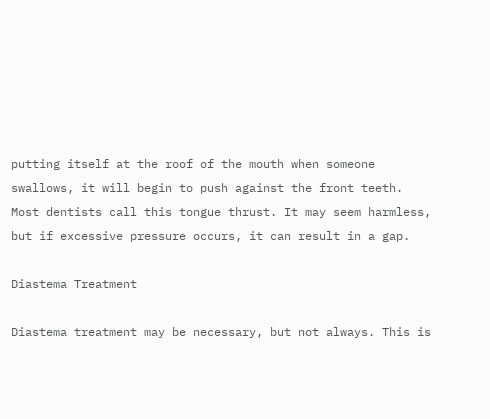putting itself at the roof of the mouth when someone swallows, it will begin to push against the front teeth. Most dentists call this tongue thrust. It may seem harmless, but if excessive pressure occurs, it can result in a gap.

Diastema Treatment

Diastema treatment may be necessary, but not always. This is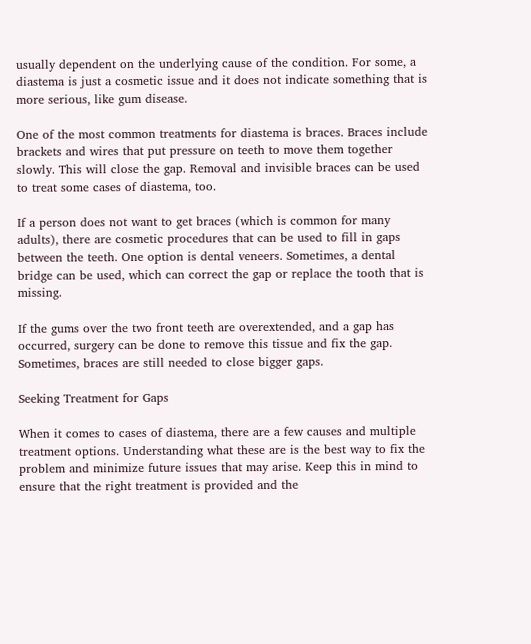usually dependent on the underlying cause of the condition. For some, a diastema is just a cosmetic issue and it does not indicate something that is more serious, like gum disease.

One of the most common treatments for diastema is braces. Braces include brackets and wires that put pressure on teeth to move them together slowly. This will close the gap. Removal and invisible braces can be used to treat some cases of diastema, too.

If a person does not want to get braces (which is common for many adults), there are cosmetic procedures that can be used to fill in gaps between the teeth. One option is dental veneers. Sometimes, a dental bridge can be used, which can correct the gap or replace the tooth that is missing.

If the gums over the two front teeth are overextended, and a gap has occurred, surgery can be done to remove this tissue and fix the gap. Sometimes, braces are still needed to close bigger gaps.

Seeking Treatment for Gaps

When it comes to cases of diastema, there are a few causes and multiple treatment options. Understanding what these are is the best way to fix the problem and minimize future issues that may arise. Keep this in mind to ensure that the right treatment is provided and the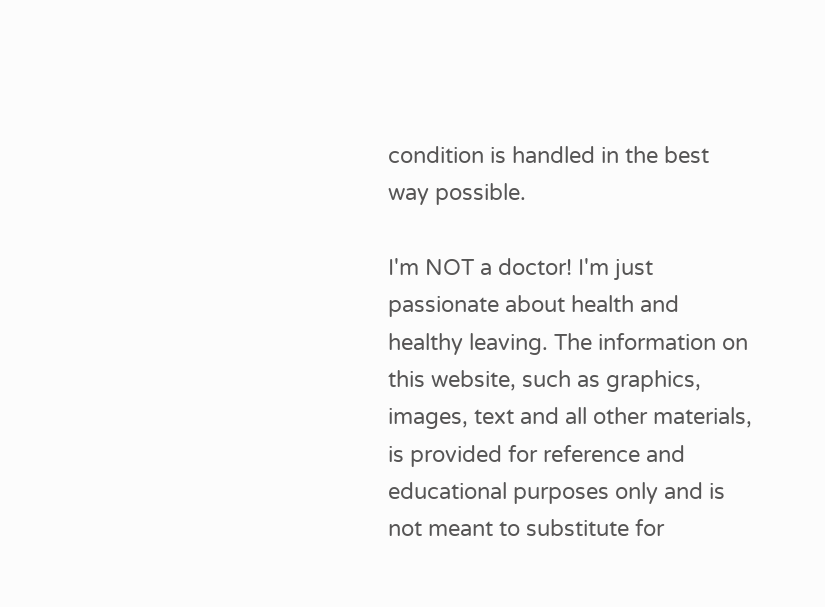condition is handled in the best way possible.

I'm NOT a doctor! I'm just passionate about health and healthy leaving. The information on this website, such as graphics, images, text and all other materials, is provided for reference and educational purposes only and is not meant to substitute for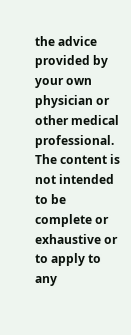the advice provided by your own physician or other medical professional. The content is not intended to be complete or exhaustive or to apply to any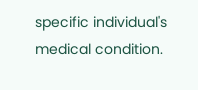specific individual's medical condition.